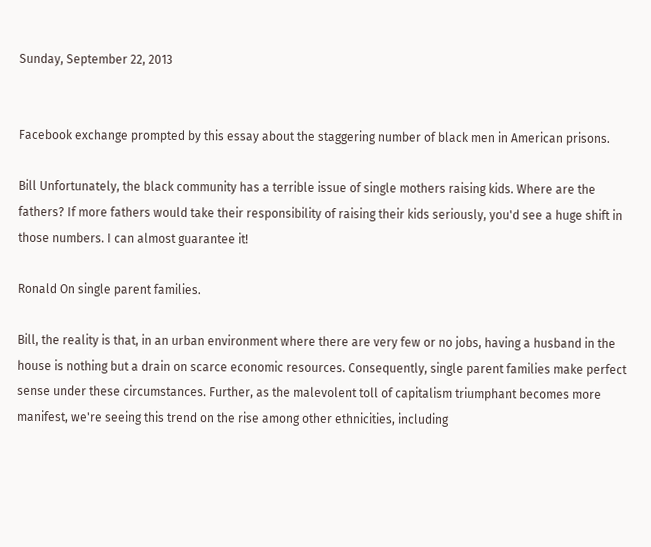Sunday, September 22, 2013


Facebook exchange prompted by this essay about the staggering number of black men in American prisons.

Bill Unfortunately, the black community has a terrible issue of single mothers raising kids. Where are the fathers? If more fathers would take their responsibility of raising their kids seriously, you'd see a huge shift in those numbers. I can almost guarantee it!

Ronald On single parent families.

Bill, the reality is that, in an urban environment where there are very few or no jobs, having a husband in the house is nothing but a drain on scarce economic resources. Consequently, single parent families make perfect sense under these circumstances. Further, as the malevolent toll of capitalism triumphant becomes more manifest, we're seeing this trend on the rise among other ethnicities, including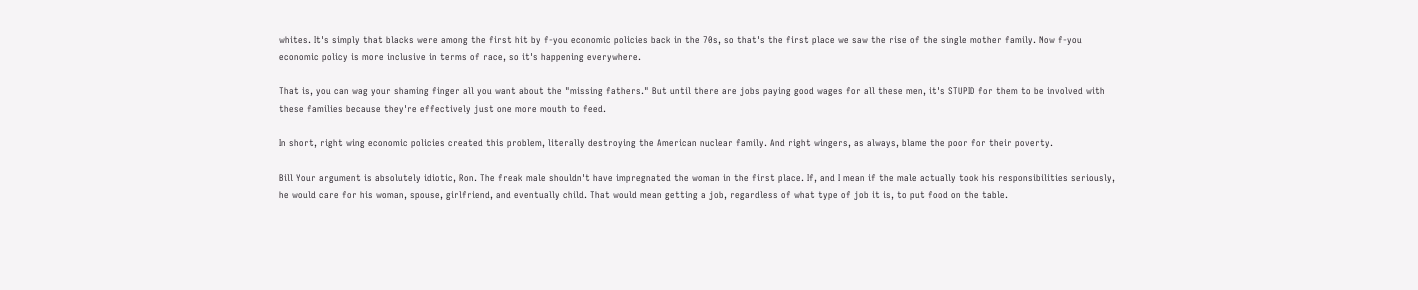whites. It's simply that blacks were among the first hit by f-you economic policies back in the 70s, so that's the first place we saw the rise of the single mother family. Now f-you economic policy is more inclusive in terms of race, so it's happening everywhere.

That is, you can wag your shaming finger all you want about the "missing fathers." But until there are jobs paying good wages for all these men, it's STUPID for them to be involved with these families because they're effectively just one more mouth to feed.

In short, right wing economic policies created this problem, literally destroying the American nuclear family. And right wingers, as always, blame the poor for their poverty.

Bill Your argument is absolutely idiotic, Ron. The freak male shouldn't have impregnated the woman in the first place. If, and I mean if the male actually took his responsibilities seriously, he would care for his woman, spouse, girlfriend, and eventually child. That would mean getting a job, regardless of what type of job it is, to put food on the table.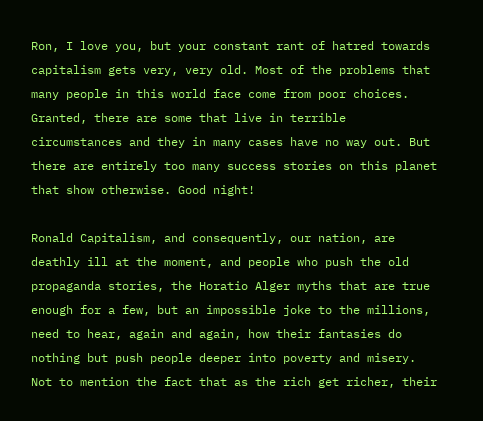Ron, I love you, but your constant rant of hatred towards capitalism gets very, very old. Most of the problems that many people in this world face come from poor choices. Granted, there are some that live in terrible circumstances and they in many cases have no way out. But there are entirely too many success stories on this planet that show otherwise. Good night!

Ronald Capitalism, and consequently, our nation, are deathly ill at the moment, and people who push the old propaganda stories, the Horatio Alger myths that are true enough for a few, but an impossible joke to the millions, need to hear, again and again, how their fantasies do nothing but push people deeper into poverty and misery. Not to mention the fact that as the rich get richer, their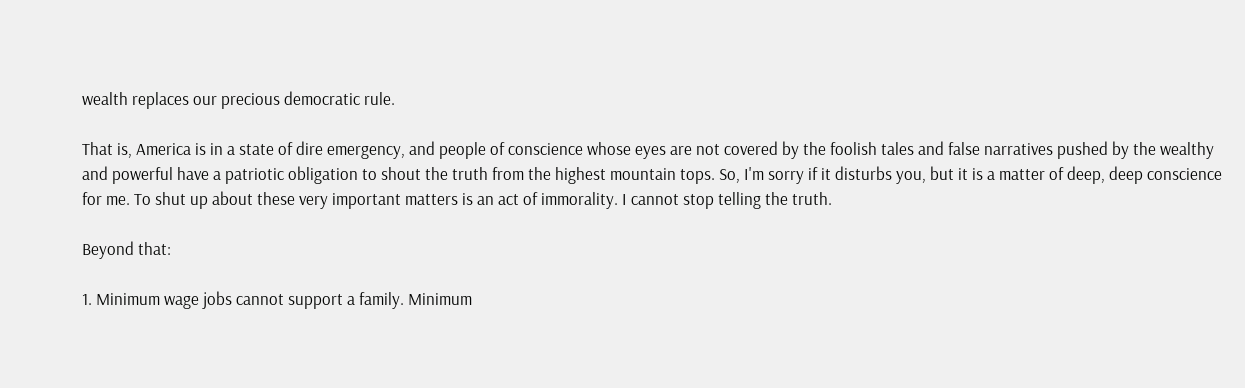wealth replaces our precious democratic rule.

That is, America is in a state of dire emergency, and people of conscience whose eyes are not covered by the foolish tales and false narratives pushed by the wealthy and powerful have a patriotic obligation to shout the truth from the highest mountain tops. So, I'm sorry if it disturbs you, but it is a matter of deep, deep conscience for me. To shut up about these very important matters is an act of immorality. I cannot stop telling the truth.

Beyond that:

1. Minimum wage jobs cannot support a family. Minimum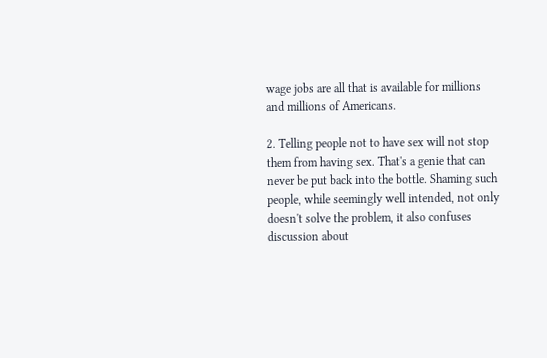wage jobs are all that is available for millions and millions of Americans.

2. Telling people not to have sex will not stop them from having sex. That's a genie that can never be put back into the bottle. Shaming such people, while seemingly well intended, not only doesn't solve the problem, it also confuses discussion about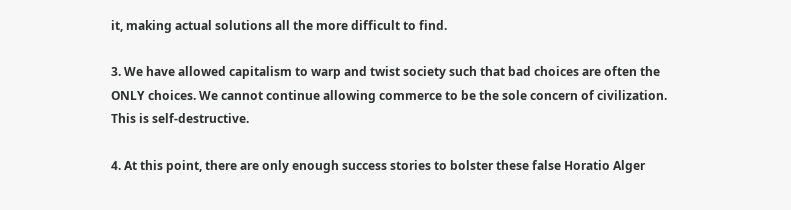it, making actual solutions all the more difficult to find.

3. We have allowed capitalism to warp and twist society such that bad choices are often the ONLY choices. We cannot continue allowing commerce to be the sole concern of civilization. This is self-destructive.

4. At this point, there are only enough success stories to bolster these false Horatio Alger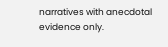narratives with anecdotal evidence only.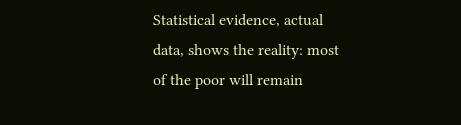Statistical evidence, actual data, shows the reality: most of the poor will remain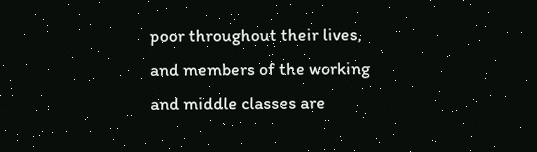poor throughout their lives, and members of the working and middle classes are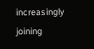increasingly joining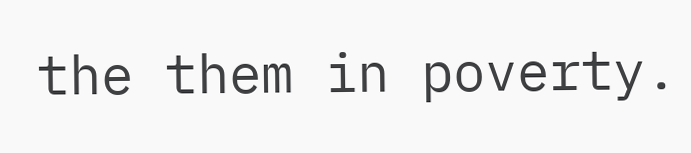the them in poverty.